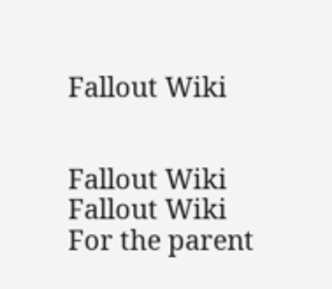Fallout Wiki


Fallout Wiki
Fallout Wiki
For the parent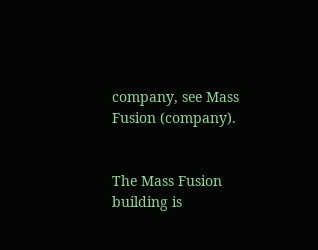company, see Mass Fusion (company).


The Mass Fusion building is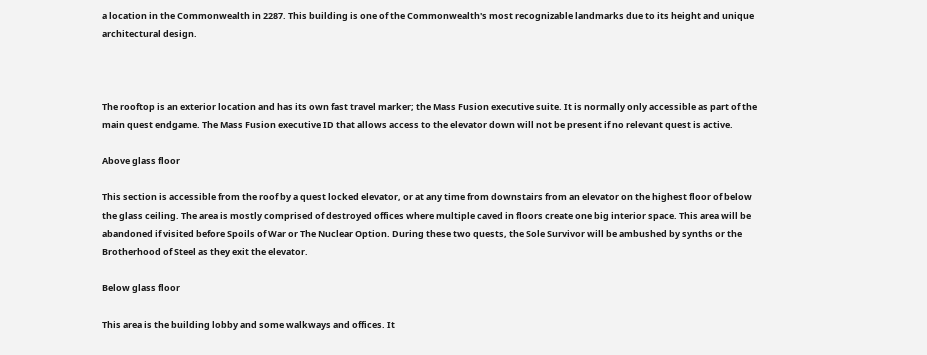a location in the Commonwealth in 2287. This building is one of the Commonwealth's most recognizable landmarks due to its height and unique architectural design.



The rooftop is an exterior location and has its own fast travel marker; the Mass Fusion executive suite. It is normally only accessible as part of the main quest endgame. The Mass Fusion executive ID that allows access to the elevator down will not be present if no relevant quest is active.

Above glass floor

This section is accessible from the roof by a quest locked elevator, or at any time from downstairs from an elevator on the highest floor of below the glass ceiling. The area is mostly comprised of destroyed offices where multiple caved in floors create one big interior space. This area will be abandoned if visited before Spoils of War or The Nuclear Option. During these two quests, the Sole Survivor will be ambushed by synths or the Brotherhood of Steel as they exit the elevator.

Below glass floor

This area is the building lobby and some walkways and offices. It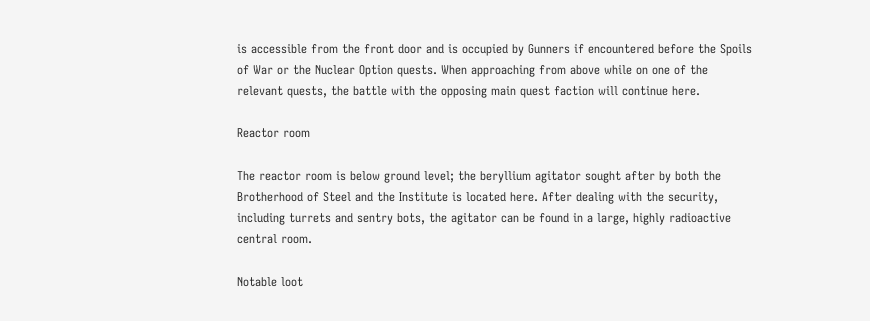is accessible from the front door and is occupied by Gunners if encountered before the Spoils of War or the Nuclear Option quests. When approaching from above while on one of the relevant quests, the battle with the opposing main quest faction will continue here.

Reactor room

The reactor room is below ground level; the beryllium agitator sought after by both the Brotherhood of Steel and the Institute is located here. After dealing with the security, including turrets and sentry bots, the agitator can be found in a large, highly radioactive central room.

Notable loot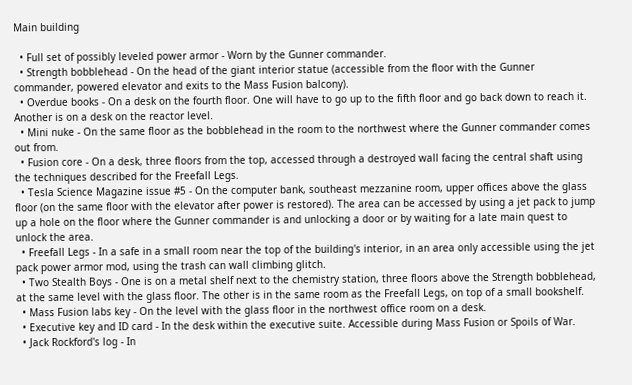Main building

  • Full set of possibly leveled power armor - Worn by the Gunner commander.
  • Strength bobblehead - On the head of the giant interior statue (accessible from the floor with the Gunner commander, powered elevator and exits to the Mass Fusion balcony).
  • Overdue books - On a desk on the fourth floor. One will have to go up to the fifth floor and go back down to reach it. Another is on a desk on the reactor level.
  • Mini nuke - On the same floor as the bobblehead in the room to the northwest where the Gunner commander comes out from.
  • Fusion core - On a desk, three floors from the top, accessed through a destroyed wall facing the central shaft using the techniques described for the Freefall Legs.
  • Tesla Science Magazine issue #5 - On the computer bank, southeast mezzanine room, upper offices above the glass floor (on the same floor with the elevator after power is restored). The area can be accessed by using a jet pack to jump up a hole on the floor where the Gunner commander is and unlocking a door or by waiting for a late main quest to unlock the area.
  • Freefall Legs - In a safe in a small room near the top of the building's interior, in an area only accessible using the jet pack power armor mod, using the trash can wall climbing glitch.
  • Two Stealth Boys - One is on a metal shelf next to the chemistry station, three floors above the Strength bobblehead, at the same level with the glass floor. The other is in the same room as the Freefall Legs, on top of a small bookshelf.
  • Mass Fusion labs key - On the level with the glass floor in the northwest office room on a desk.
  • Executive key and ID card - In the desk within the executive suite. Accessible during Mass Fusion or Spoils of War.
  • Jack Rockford's log - In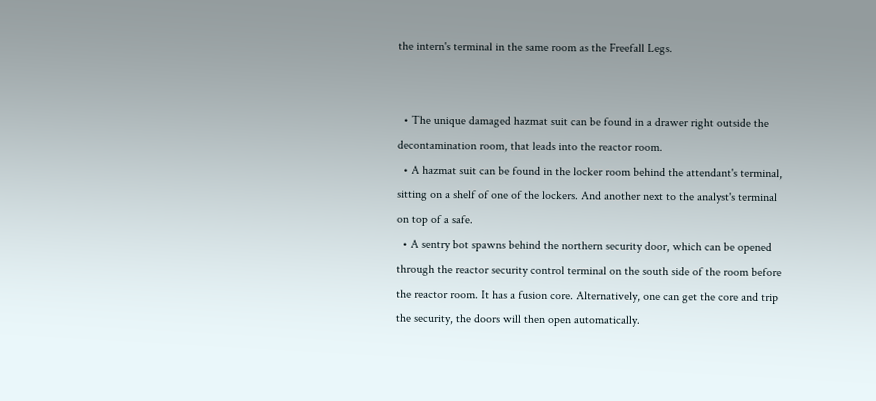the intern's terminal in the same room as the Freefall Legs.


  • The unique damaged hazmat suit can be found in a drawer right outside the decontamination room, that leads into the reactor room.
  • A hazmat suit can be found in the locker room behind the attendant's terminal, sitting on a shelf of one of the lockers. And another next to the analyst's terminal on top of a safe.
  • A sentry bot spawns behind the northern security door, which can be opened through the reactor security control terminal on the south side of the room before the reactor room. It has a fusion core. Alternatively, one can get the core and trip the security, the doors will then open automatically.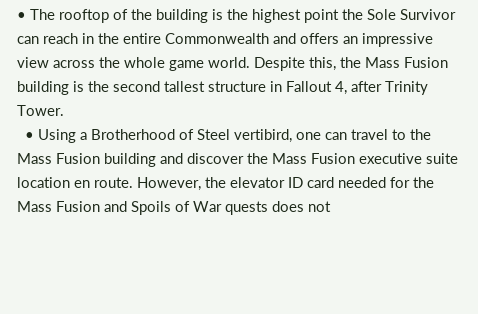• The rooftop of the building is the highest point the Sole Survivor can reach in the entire Commonwealth and offers an impressive view across the whole game world. Despite this, the Mass Fusion building is the second tallest structure in Fallout 4, after Trinity Tower.
  • Using a Brotherhood of Steel vertibird, one can travel to the Mass Fusion building and discover the Mass Fusion executive suite location en route. However, the elevator ID card needed for the Mass Fusion and Spoils of War quests does not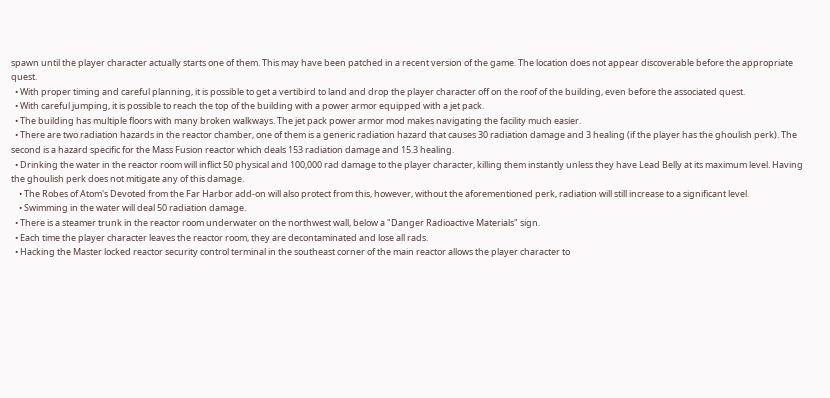spawn until the player character actually starts one of them. This may have been patched in a recent version of the game. The location does not appear discoverable before the appropriate quest.
  • With proper timing and careful planning, it is possible to get a vertibird to land and drop the player character off on the roof of the building, even before the associated quest.
  • With careful jumping, it is possible to reach the top of the building with a power armor equipped with a jet pack.
  • The building has multiple floors with many broken walkways. The jet pack power armor mod makes navigating the facility much easier.
  • There are two radiation hazards in the reactor chamber, one of them is a generic radiation hazard that causes 30 radiation damage and 3 healing (if the player has the ghoulish perk). The second is a hazard specific for the Mass Fusion reactor which deals 153 radiation damage and 15.3 healing.
  • Drinking the water in the reactor room will inflict 50 physical and 100,000 rad damage to the player character, killing them instantly unless they have Lead Belly at its maximum level. Having the ghoulish perk does not mitigate any of this damage.
    • The Robes of Atom's Devoted from the Far Harbor add-on will also protect from this, however, without the aforementioned perk, radiation will still increase to a significant level.
    • Swimming in the water will deal 50 radiation damage.
  • There is a steamer trunk in the reactor room underwater on the northwest wall, below a "Danger Radioactive Materials" sign.
  • Each time the player character leaves the reactor room, they are decontaminated and lose all rads.
  • Hacking the Master locked reactor security control terminal in the southeast corner of the main reactor allows the player character to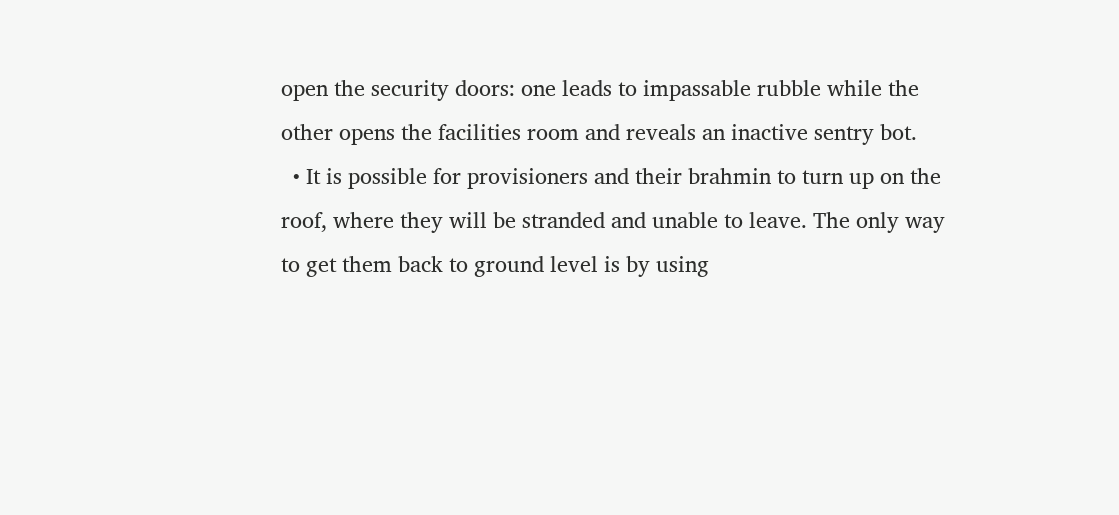open the security doors: one leads to impassable rubble while the other opens the facilities room and reveals an inactive sentry bot.
  • It is possible for provisioners and their brahmin to turn up on the roof, where they will be stranded and unable to leave. The only way to get them back to ground level is by using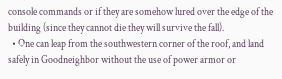console commands or if they are somehow lured over the edge of the building (since they cannot die they will survive the fall).
  • One can leap from the southwestern corner of the roof, and land safely in Goodneighbor without the use of power armor or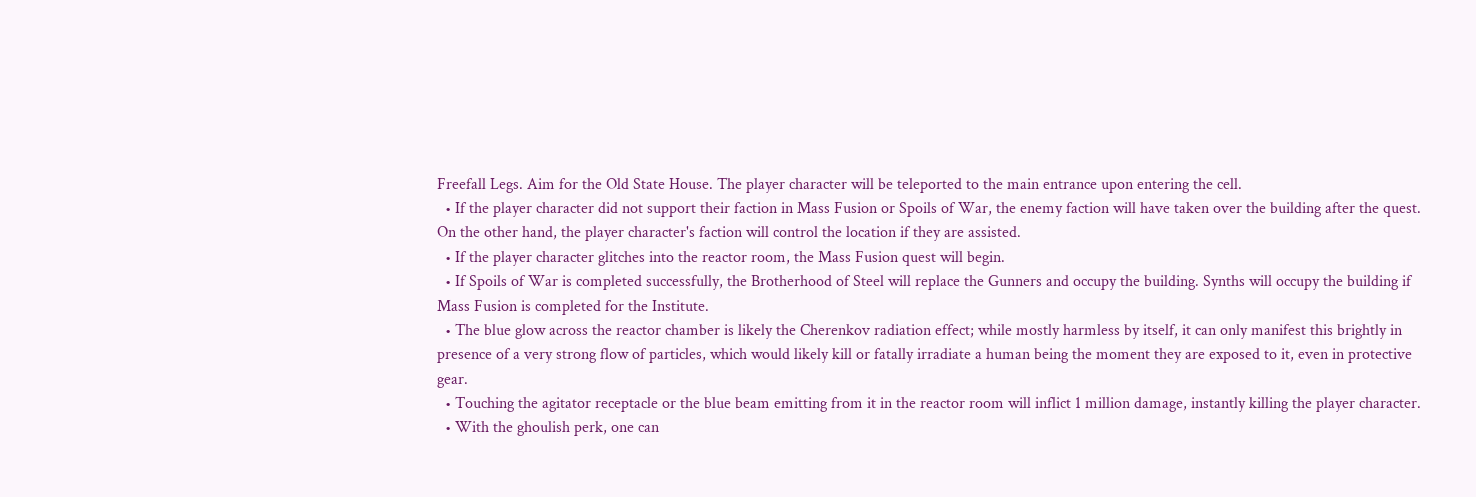Freefall Legs. Aim for the Old State House. The player character will be teleported to the main entrance upon entering the cell.
  • If the player character did not support their faction in Mass Fusion or Spoils of War, the enemy faction will have taken over the building after the quest. On the other hand, the player character's faction will control the location if they are assisted.
  • If the player character glitches into the reactor room, the Mass Fusion quest will begin.
  • If Spoils of War is completed successfully, the Brotherhood of Steel will replace the Gunners and occupy the building. Synths will occupy the building if Mass Fusion is completed for the Institute.
  • The blue glow across the reactor chamber is likely the Cherenkov radiation effect; while mostly harmless by itself, it can only manifest this brightly in presence of a very strong flow of particles, which would likely kill or fatally irradiate a human being the moment they are exposed to it, even in protective gear.
  • Touching the agitator receptacle or the blue beam emitting from it in the reactor room will inflict 1 million damage, instantly killing the player character.
  • With the ghoulish perk, one can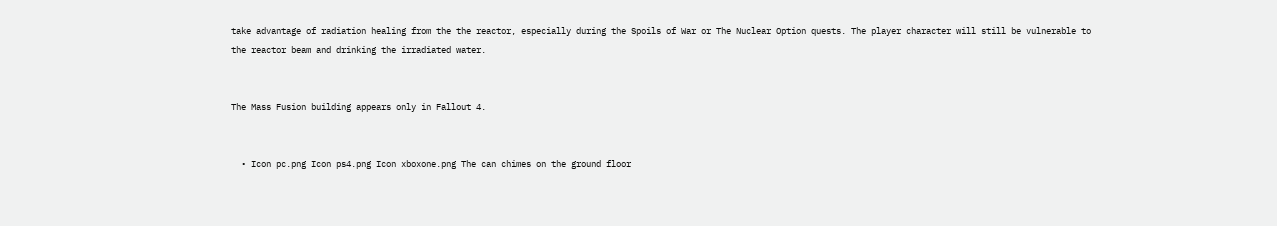take advantage of radiation healing from the the reactor, especially during the Spoils of War or The Nuclear Option quests. The player character will still be vulnerable to the reactor beam and drinking the irradiated water.


The Mass Fusion building appears only in Fallout 4.


  • Icon pc.png Icon ps4.png Icon xboxone.png The can chimes on the ground floor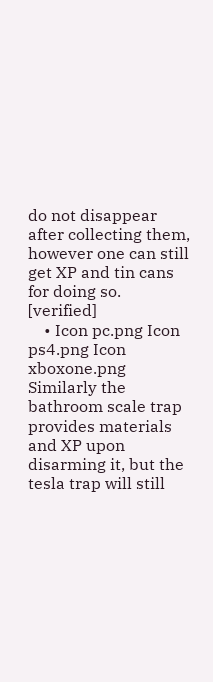do not disappear after collecting them, however one can still get XP and tin cans for doing so. [verified]
    • Icon pc.png Icon ps4.png Icon xboxone.png Similarly the bathroom scale trap provides materials and XP upon disarming it, but the tesla trap will still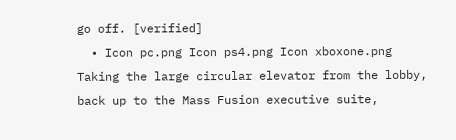go off. [verified]
  • Icon pc.png Icon ps4.png Icon xboxone.png Taking the large circular elevator from the lobby, back up to the Mass Fusion executive suite,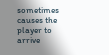sometimes causes the player to arrive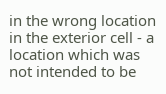in the wrong location in the exterior cell - a location which was not intended to be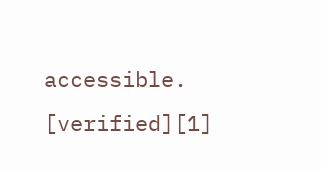accessible. [verified][1]